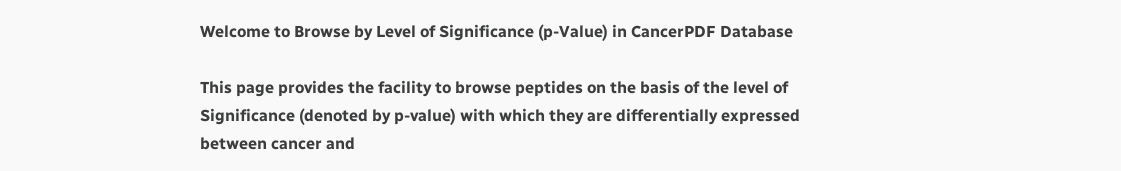Welcome to Browse by Level of Significance (p-Value) in CancerPDF Database

This page provides the facility to browse peptides on the basis of the level of Significance (denoted by p-value) with which they are differentially expressed between cancer and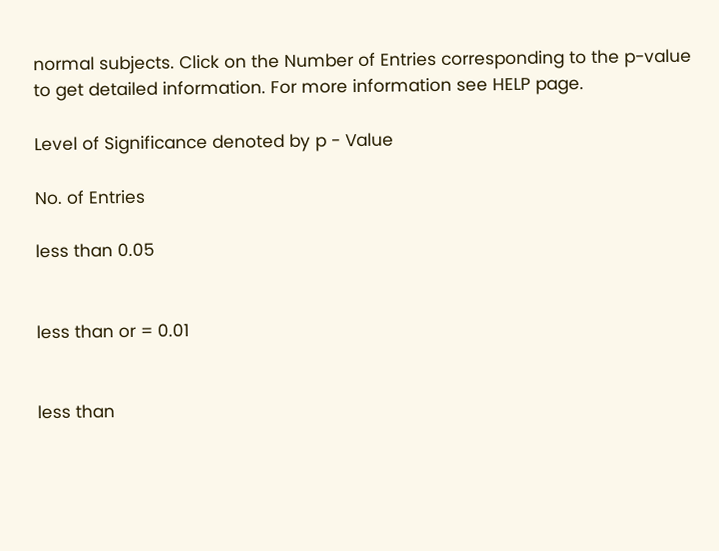normal subjects. Click on the Number of Entries corresponding to the p-value to get detailed information. For more information see HELP page.

Level of Significance denoted by p - Value

No. of Entries

less than 0.05


less than or = 0.01


less than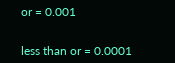or = 0.001


less than or = 0.0001